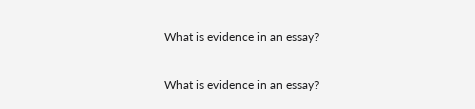What is evidence in an essay?

What is evidence in an essay?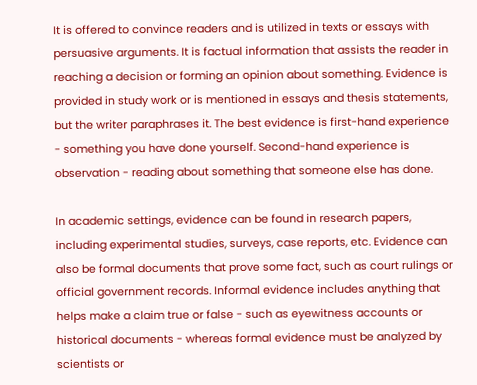It is offered to convince readers and is utilized in texts or essays with persuasive arguments. It is factual information that assists the reader in reaching a decision or forming an opinion about something. Evidence is provided in study work or is mentioned in essays and thesis statements, but the writer paraphrases it. The best evidence is first-hand experience - something you have done yourself. Second-hand experience is observation - reading about something that someone else has done.

In academic settings, evidence can be found in research papers, including experimental studies, surveys, case reports, etc. Evidence can also be formal documents that prove some fact, such as court rulings or official government records. Informal evidence includes anything that helps make a claim true or false - such as eyewitness accounts or historical documents - whereas formal evidence must be analyzed by scientists or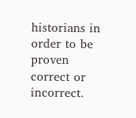historians in order to be proven correct or incorrect.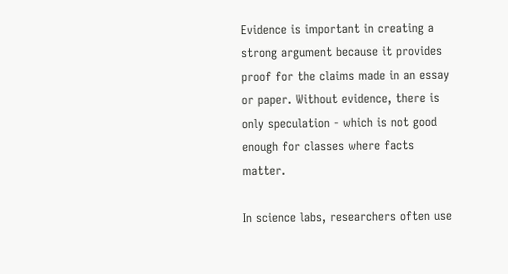Evidence is important in creating a strong argument because it provides proof for the claims made in an essay or paper. Without evidence, there is only speculation - which is not good enough for classes where facts matter.

In science labs, researchers often use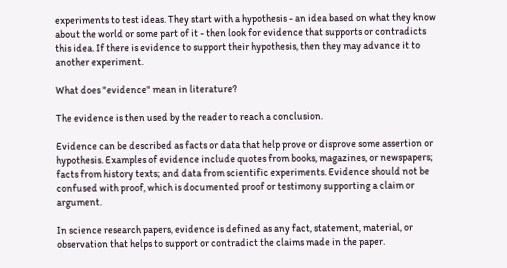experiments to test ideas. They start with a hypothesis - an idea based on what they know about the world or some part of it - then look for evidence that supports or contradicts this idea. If there is evidence to support their hypothesis, then they may advance it to another experiment.

What does "evidence" mean in literature?

The evidence is then used by the reader to reach a conclusion.

Evidence can be described as facts or data that help prove or disprove some assertion or hypothesis. Examples of evidence include quotes from books, magazines, or newspapers; facts from history texts; and data from scientific experiments. Evidence should not be confused with proof, which is documented proof or testimony supporting a claim or argument.

In science research papers, evidence is defined as any fact, statement, material, or observation that helps to support or contradict the claims made in the paper.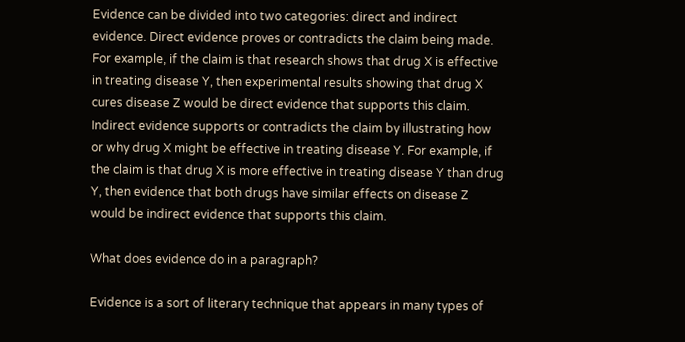Evidence can be divided into two categories: direct and indirect evidence. Direct evidence proves or contradicts the claim being made. For example, if the claim is that research shows that drug X is effective in treating disease Y, then experimental results showing that drug X cures disease Z would be direct evidence that supports this claim. Indirect evidence supports or contradicts the claim by illustrating how or why drug X might be effective in treating disease Y. For example, if the claim is that drug X is more effective in treating disease Y than drug Y, then evidence that both drugs have similar effects on disease Z would be indirect evidence that supports this claim.

What does evidence do in a paragraph?

Evidence is a sort of literary technique that appears in many types of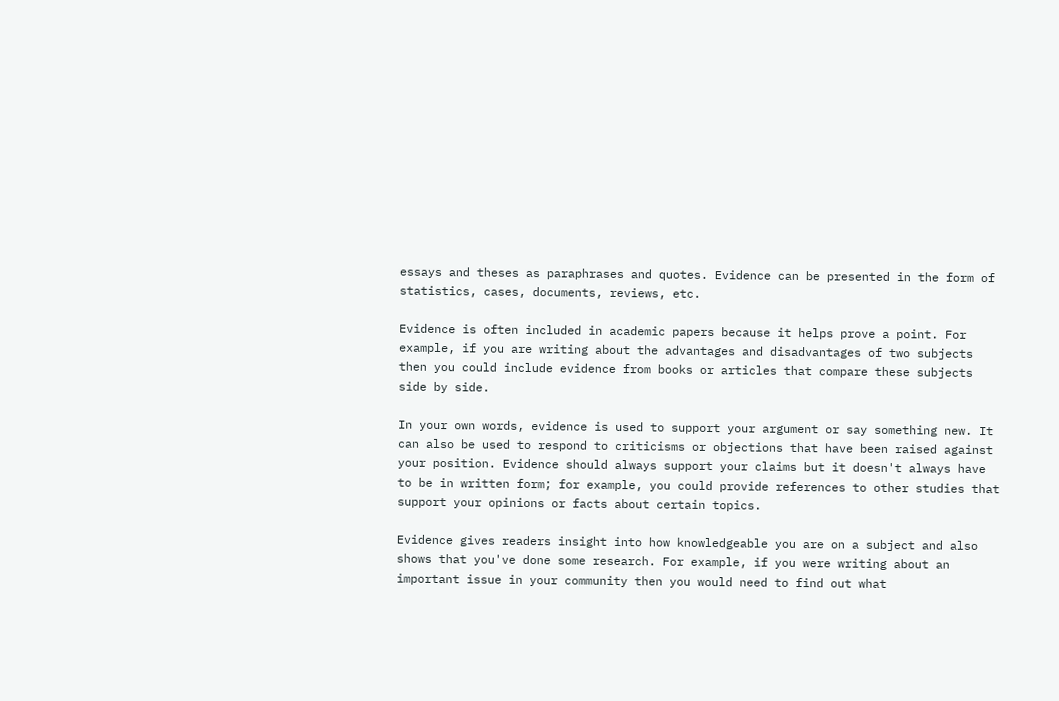essays and theses as paraphrases and quotes. Evidence can be presented in the form of statistics, cases, documents, reviews, etc.

Evidence is often included in academic papers because it helps prove a point. For example, if you are writing about the advantages and disadvantages of two subjects then you could include evidence from books or articles that compare these subjects side by side.

In your own words, evidence is used to support your argument or say something new. It can also be used to respond to criticisms or objections that have been raised against your position. Evidence should always support your claims but it doesn't always have to be in written form; for example, you could provide references to other studies that support your opinions or facts about certain topics.

Evidence gives readers insight into how knowledgeable you are on a subject and also shows that you've done some research. For example, if you were writing about an important issue in your community then you would need to find out what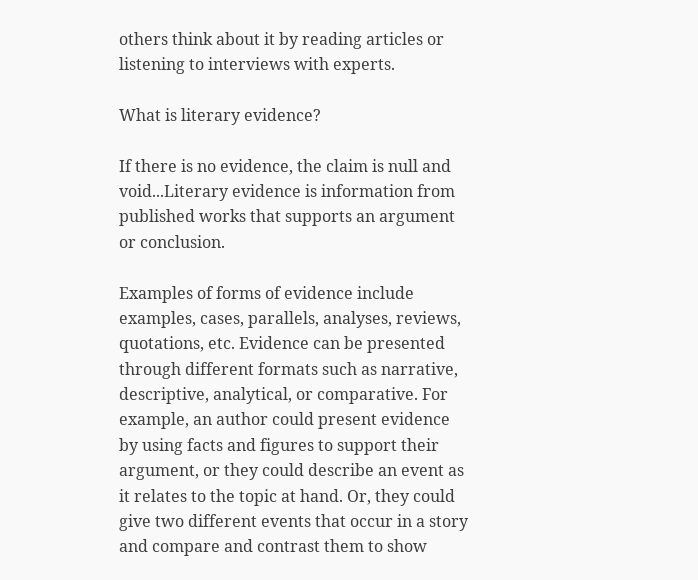others think about it by reading articles or listening to interviews with experts.

What is literary evidence?

If there is no evidence, the claim is null and void...Literary evidence is information from published works that supports an argument or conclusion.

Examples of forms of evidence include examples, cases, parallels, analyses, reviews, quotations, etc. Evidence can be presented through different formats such as narrative, descriptive, analytical, or comparative. For example, an author could present evidence by using facts and figures to support their argument, or they could describe an event as it relates to the topic at hand. Or, they could give two different events that occur in a story and compare and contrast them to show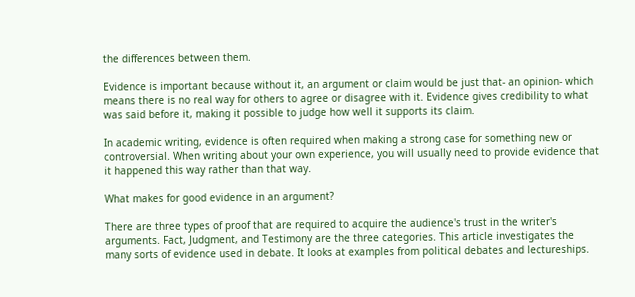the differences between them.

Evidence is important because without it, an argument or claim would be just that- an opinion- which means there is no real way for others to agree or disagree with it. Evidence gives credibility to what was said before it, making it possible to judge how well it supports its claim.

In academic writing, evidence is often required when making a strong case for something new or controversial. When writing about your own experience, you will usually need to provide evidence that it happened this way rather than that way.

What makes for good evidence in an argument?

There are three types of proof that are required to acquire the audience's trust in the writer's arguments. Fact, Judgment, and Testimony are the three categories. This article investigates the many sorts of evidence used in debate. It looks at examples from political debates and lectureships.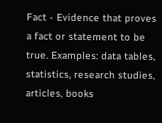Fact - Evidence that proves a fact or statement to be true. Examples: data tables, statistics, research studies, articles, books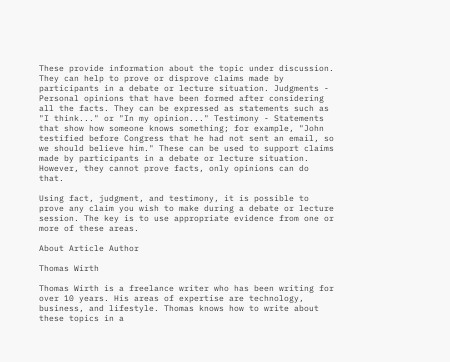These provide information about the topic under discussion. They can help to prove or disprove claims made by participants in a debate or lecture situation. Judgments - Personal opinions that have been formed after considering all the facts. They can be expressed as statements such as "I think..." or "In my opinion..." Testimony - Statements that show how someone knows something; for example, "John testified before Congress that he had not sent an email, so we should believe him." These can be used to support claims made by participants in a debate or lecture situation. However, they cannot prove facts, only opinions can do that.

Using fact, judgment, and testimony, it is possible to prove any claim you wish to make during a debate or lecture session. The key is to use appropriate evidence from one or more of these areas.

About Article Author

Thomas Wirth

Thomas Wirth is a freelance writer who has been writing for over 10 years. His areas of expertise are technology, business, and lifestyle. Thomas knows how to write about these topics in a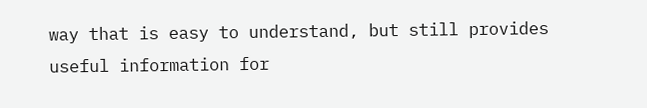way that is easy to understand, but still provides useful information for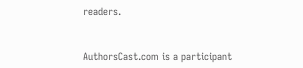readers.


AuthorsCast.com is a participant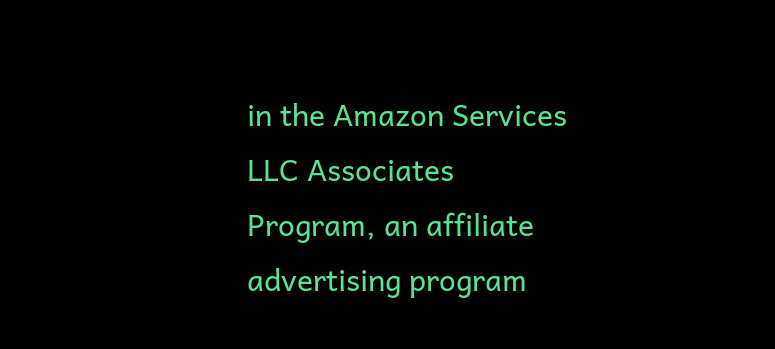in the Amazon Services LLC Associates Program, an affiliate advertising program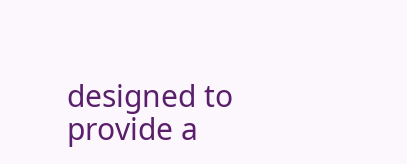designed to provide a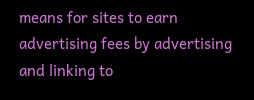means for sites to earn advertising fees by advertising and linking to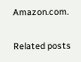Amazon.com.

Related posts